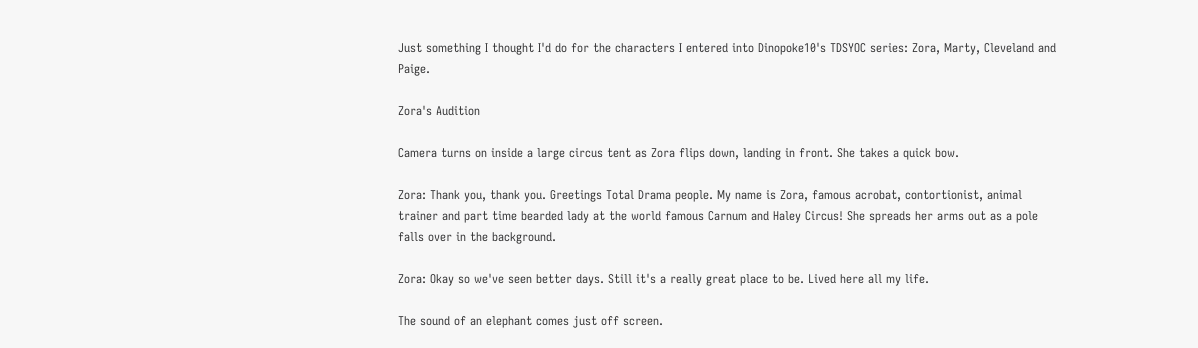Just something I thought I'd do for the characters I entered into Dinopoke10's TDSYOC series: Zora, Marty, Cleveland and Paige.

Zora's Audition

Camera turns on inside a large circus tent as Zora flips down, landing in front. She takes a quick bow.

Zora: Thank you, thank you. Greetings Total Drama people. My name is Zora, famous acrobat, contortionist, animal trainer and part time bearded lady at the world famous Carnum and Haley Circus! She spreads her arms out as a pole falls over in the background.

Zora: Okay so we've seen better days. Still it's a really great place to be. Lived here all my life.

The sound of an elephant comes just off screen.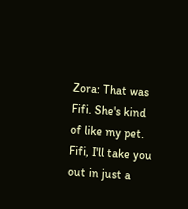Zora: That was Fifi. She's kind of like my pet. Fifi, I'll take you out in just a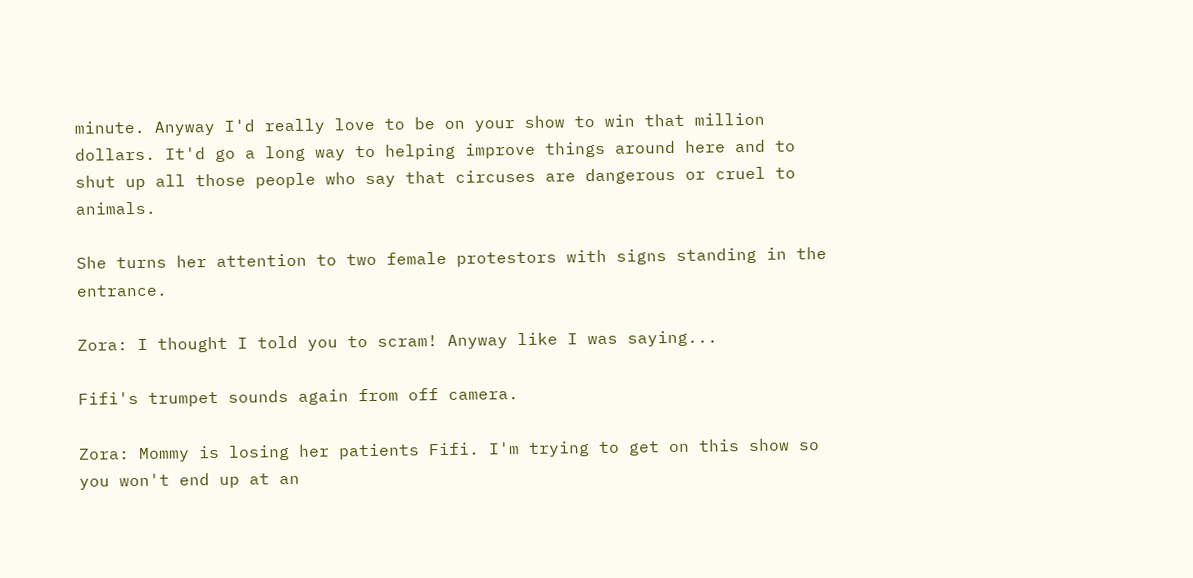minute. Anyway I'd really love to be on your show to win that million dollars. It'd go a long way to helping improve things around here and to shut up all those people who say that circuses are dangerous or cruel to animals.

She turns her attention to two female protestors with signs standing in the entrance.

Zora: I thought I told you to scram! Anyway like I was saying...

Fifi's trumpet sounds again from off camera.

Zora: Mommy is losing her patients Fifi. I'm trying to get on this show so you won't end up at an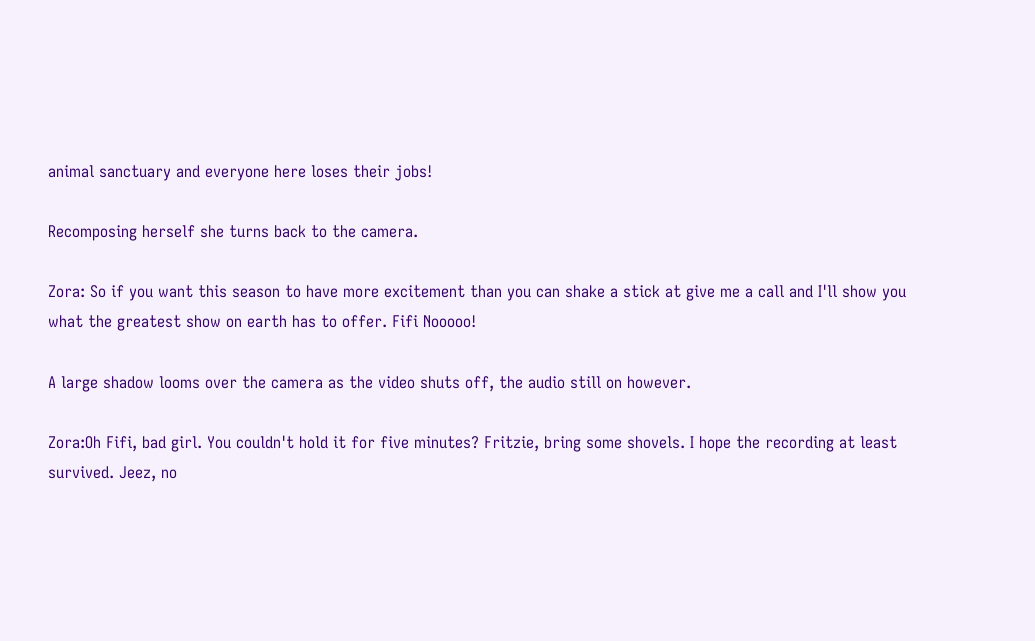animal sanctuary and everyone here loses their jobs!

Recomposing herself she turns back to the camera.

Zora: So if you want this season to have more excitement than you can shake a stick at give me a call and I'll show you what the greatest show on earth has to offer. Fifi Nooooo!

A large shadow looms over the camera as the video shuts off, the audio still on however.

Zora:Oh Fifi, bad girl. You couldn't hold it for five minutes? Fritzie, bring some shovels. I hope the recording at least survived. Jeez, no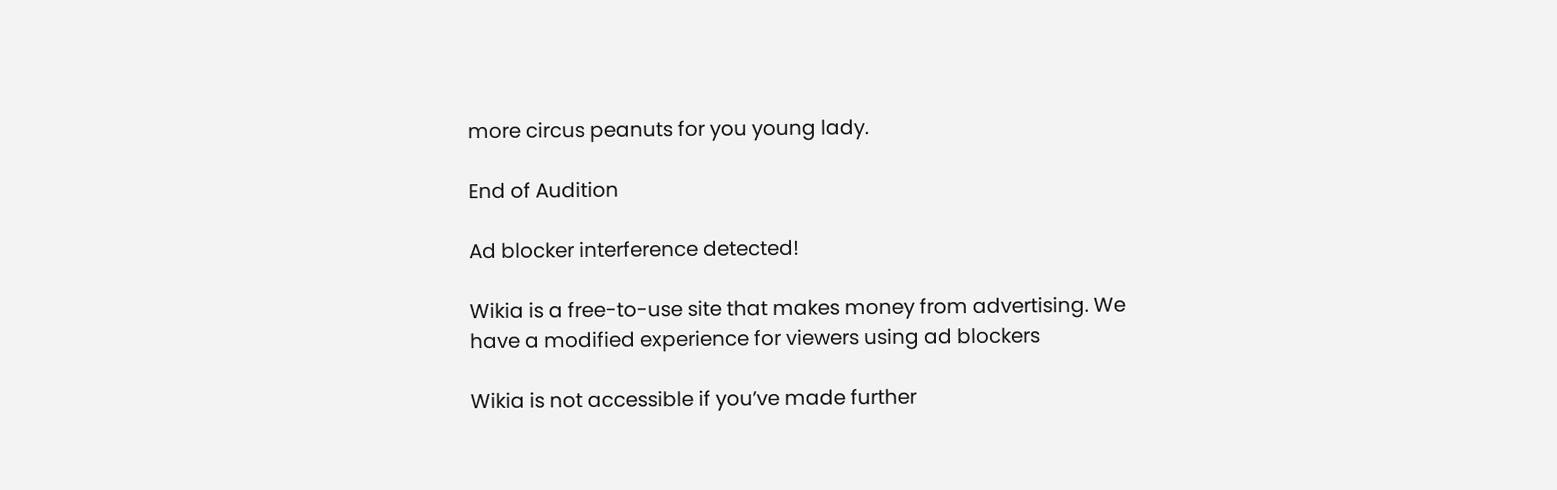more circus peanuts for you young lady.

End of Audition

Ad blocker interference detected!

Wikia is a free-to-use site that makes money from advertising. We have a modified experience for viewers using ad blockers

Wikia is not accessible if you’ve made further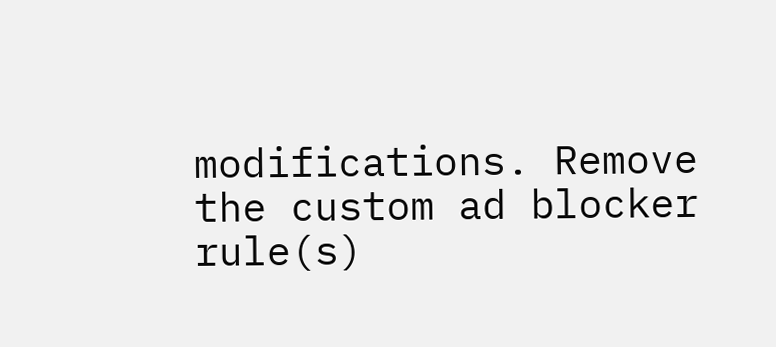modifications. Remove the custom ad blocker rule(s)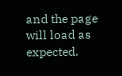and the page will load as expected.